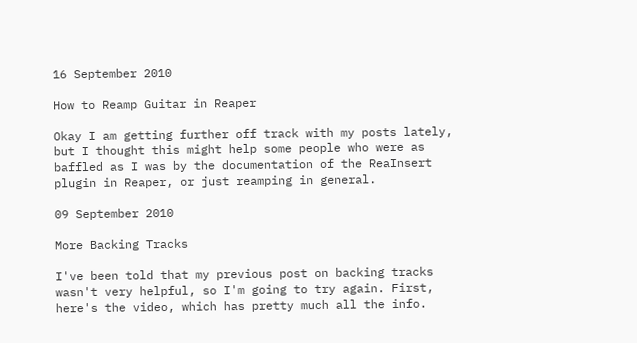16 September 2010

How to Reamp Guitar in Reaper

Okay I am getting further off track with my posts lately, but I thought this might help some people who were as baffled as I was by the documentation of the ReaInsert plugin in Reaper, or just reamping in general.

09 September 2010

More Backing Tracks

I've been told that my previous post on backing tracks wasn't very helpful, so I'm going to try again. First, here's the video, which has pretty much all the info.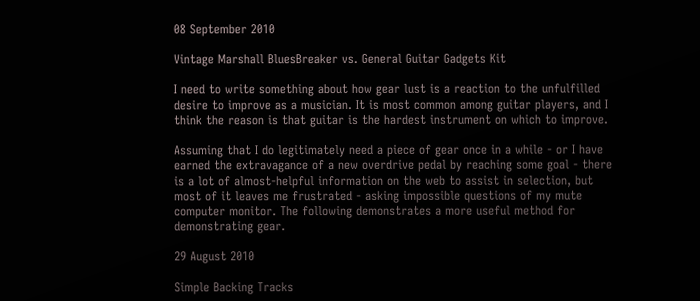08 September 2010

Vintage Marshall BluesBreaker vs. General Guitar Gadgets Kit

I need to write something about how gear lust is a reaction to the unfulfilled desire to improve as a musician. It is most common among guitar players, and I think the reason is that guitar is the hardest instrument on which to improve.

Assuming that I do legitimately need a piece of gear once in a while - or I have earned the extravagance of a new overdrive pedal by reaching some goal - there is a lot of almost-helpful information on the web to assist in selection, but most of it leaves me frustrated - asking impossible questions of my mute computer monitor. The following demonstrates a more useful method for demonstrating gear.

29 August 2010

Simple Backing Tracks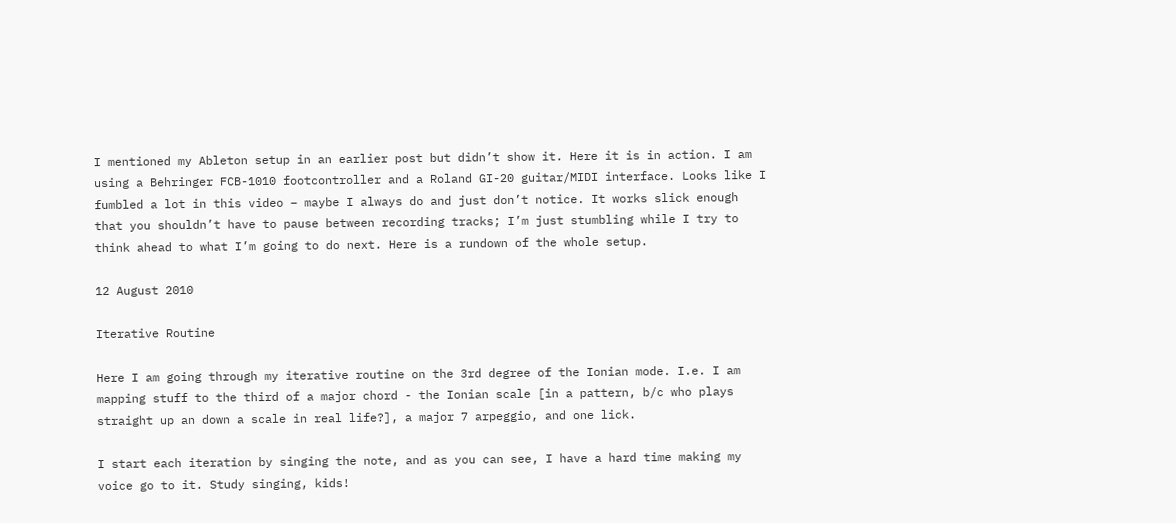I mentioned my Ableton setup in an earlier post but didn’t show it. Here it is in action. I am using a Behringer FCB-1010 footcontroller and a Roland GI-20 guitar/MIDI interface. Looks like I fumbled a lot in this video – maybe I always do and just don’t notice. It works slick enough that you shouldn’t have to pause between recording tracks; I’m just stumbling while I try to think ahead to what I’m going to do next. Here is a rundown of the whole setup.

12 August 2010

Iterative Routine

Here I am going through my iterative routine on the 3rd degree of the Ionian mode. I.e. I am mapping stuff to the third of a major chord - the Ionian scale [in a pattern, b/c who plays straight up an down a scale in real life?], a major 7 arpeggio, and one lick.

I start each iteration by singing the note, and as you can see, I have a hard time making my voice go to it. Study singing, kids!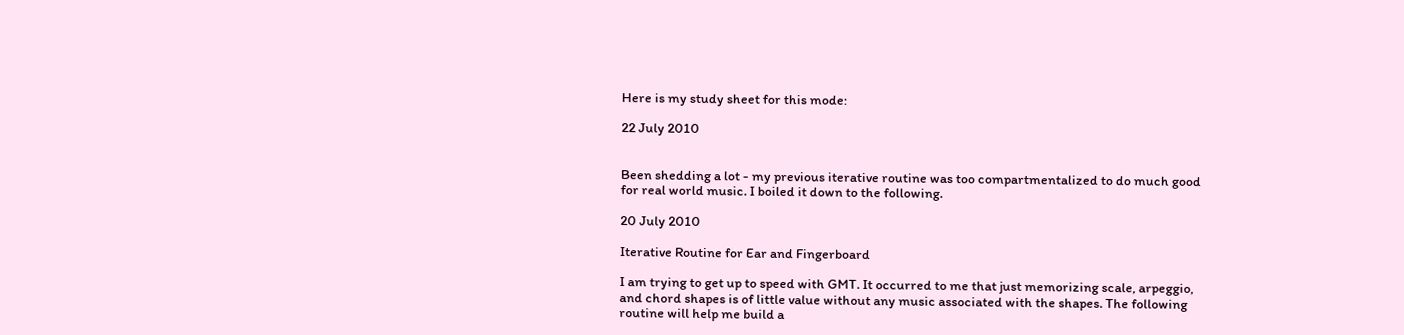Here is my study sheet for this mode:

22 July 2010


Been shedding a lot - my previous iterative routine was too compartmentalized to do much good for real world music. I boiled it down to the following.

20 July 2010

Iterative Routine for Ear and Fingerboard

I am trying to get up to speed with GMT. It occurred to me that just memorizing scale, arpeggio, and chord shapes is of little value without any music associated with the shapes. The following routine will help me build a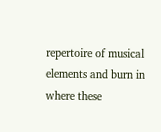repertoire of musical elements and burn in where these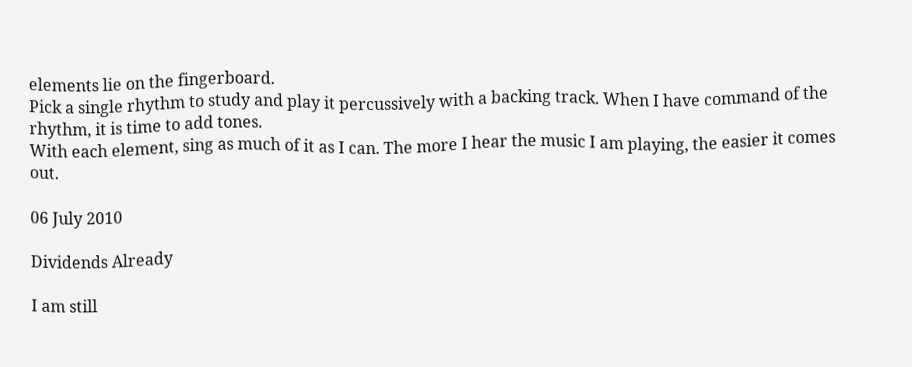elements lie on the fingerboard.
Pick a single rhythm to study and play it percussively with a backing track. When I have command of the rhythm, it is time to add tones.
With each element, sing as much of it as I can. The more I hear the music I am playing, the easier it comes out.

06 July 2010

Dividends Already

I am still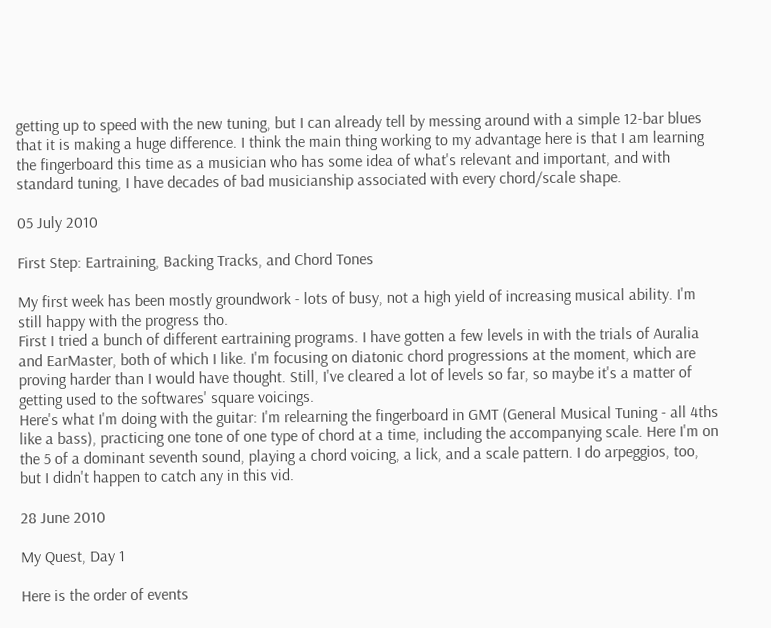getting up to speed with the new tuning, but I can already tell by messing around with a simple 12-bar blues that it is making a huge difference. I think the main thing working to my advantage here is that I am learning the fingerboard this time as a musician who has some idea of what's relevant and important, and with standard tuning, I have decades of bad musicianship associated with every chord/scale shape.

05 July 2010

First Step: Eartraining, Backing Tracks, and Chord Tones

My first week has been mostly groundwork - lots of busy, not a high yield of increasing musical ability. I'm still happy with the progress tho.
First I tried a bunch of different eartraining programs. I have gotten a few levels in with the trials of Auralia and EarMaster, both of which I like. I'm focusing on diatonic chord progressions at the moment, which are proving harder than I would have thought. Still, I've cleared a lot of levels so far, so maybe it's a matter of getting used to the softwares' square voicings.
Here's what I'm doing with the guitar: I'm relearning the fingerboard in GMT (General Musical Tuning - all 4ths like a bass), practicing one tone of one type of chord at a time, including the accompanying scale. Here I'm on the 5 of a dominant seventh sound, playing a chord voicing, a lick, and a scale pattern. I do arpeggios, too, but I didn't happen to catch any in this vid.

28 June 2010

My Quest, Day 1

Here is the order of events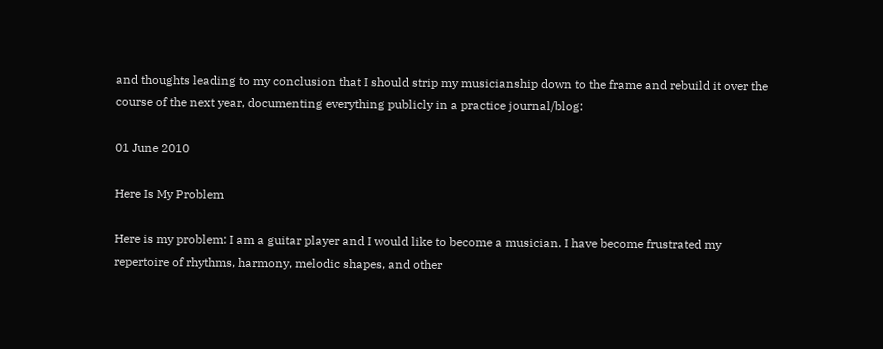and thoughts leading to my conclusion that I should strip my musicianship down to the frame and rebuild it over the course of the next year, documenting everything publicly in a practice journal/blog:

01 June 2010

Here Is My Problem

Here is my problem: I am a guitar player and I would like to become a musician. I have become frustrated my repertoire of rhythms, harmony, melodic shapes, and other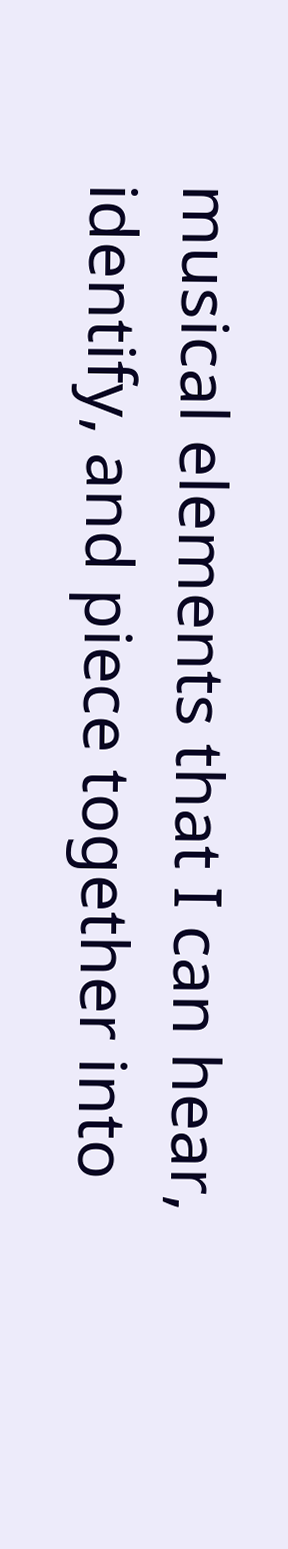musical elements that I can hear, identify, and piece together into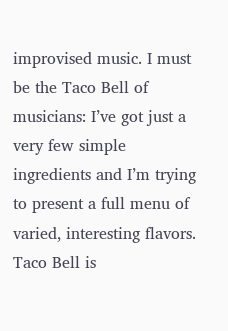improvised music. I must be the Taco Bell of musicians: I’ve got just a very few simple ingredients and I’m trying to present a full menu of varied, interesting flavors. Taco Bell is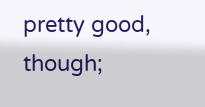pretty good, though;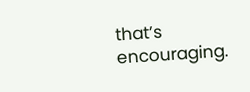that’s encouraging.